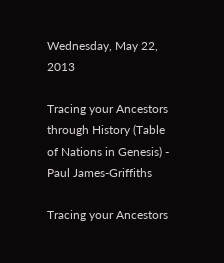Wednesday, May 22, 2013

Tracing your Ancestors through History (Table of Nations in Genesis) - Paul James-Griffiths

Tracing your Ancestors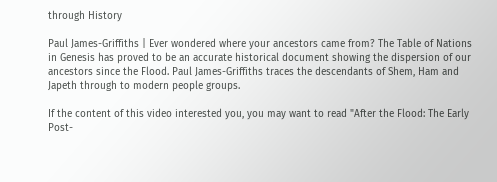through History

Paul James-Griffiths | Ever wondered where your ancestors came from? The Table of Nations in Genesis has proved to be an accurate historical document showing the dispersion of our ancestors since the Flood. Paul James-Griffiths traces the descendants of Shem, Ham and Japeth through to modern people groups.

If the content of this video interested you, you may want to read "After the Flood: The Early Post-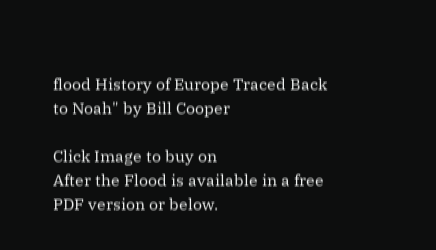flood History of Europe Traced Back to Noah" by Bill Cooper

Click Image to buy on
After the Flood is available in a free PDF version or below.